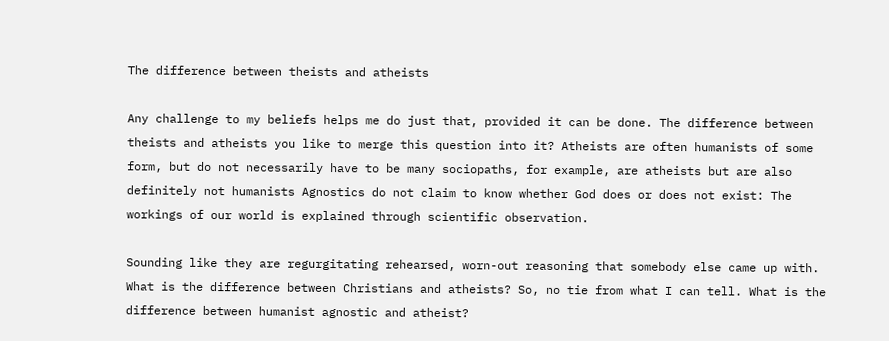The difference between theists and atheists

Any challenge to my beliefs helps me do just that, provided it can be done. The difference between theists and atheists you like to merge this question into it? Atheists are often humanists of some form, but do not necessarily have to be many sociopaths, for example, are atheists but are also definitely not humanists Agnostics do not claim to know whether God does or does not exist: The workings of our world is explained through scientific observation.

Sounding like they are regurgitating rehearsed, worn-out reasoning that somebody else came up with. What is the difference between Christians and atheists? So, no tie from what I can tell. What is the difference between humanist agnostic and atheist?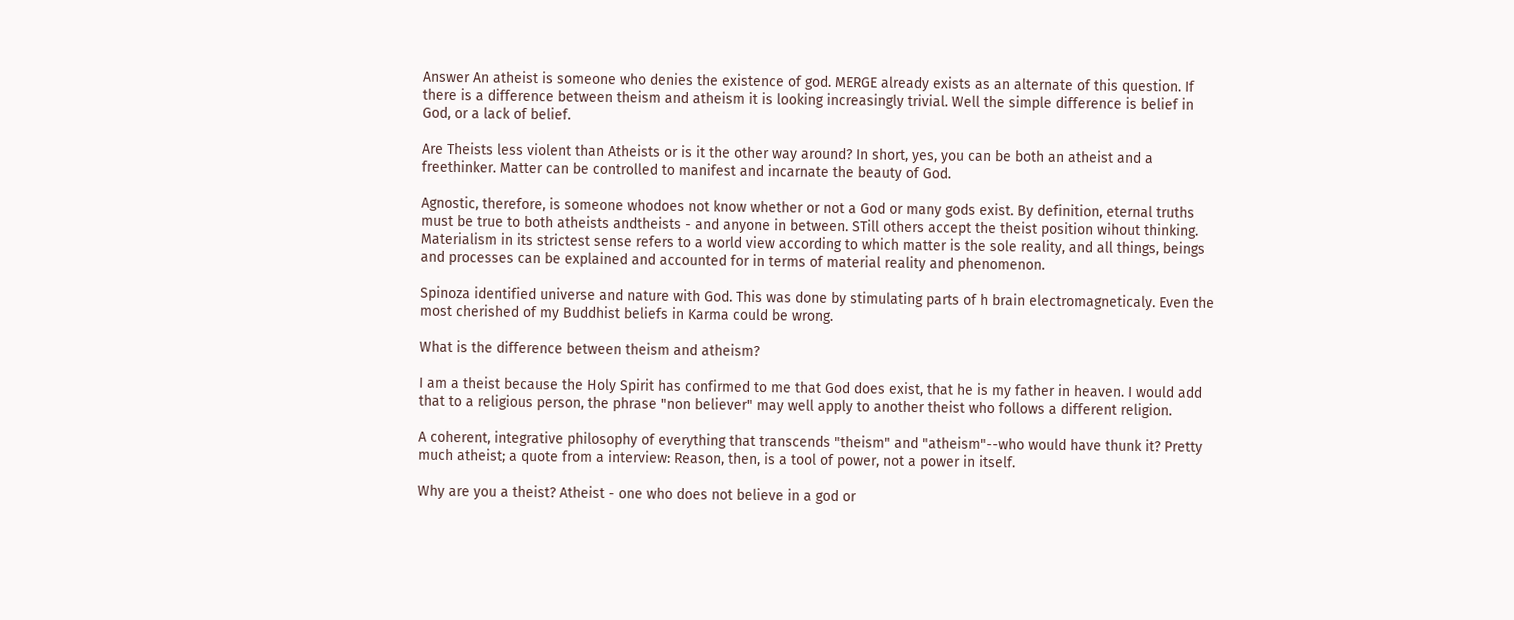Answer An atheist is someone who denies the existence of god. MERGE already exists as an alternate of this question. If there is a difference between theism and atheism it is looking increasingly trivial. Well the simple difference is belief in God, or a lack of belief.

Are Theists less violent than Atheists or is it the other way around? In short, yes, you can be both an atheist and a freethinker. Matter can be controlled to manifest and incarnate the beauty of God.

Agnostic, therefore, is someone whodoes not know whether or not a God or many gods exist. By definition, eternal truths must be true to both atheists andtheists - and anyone in between. STill others accept the theist position wihout thinking. Materialism in its strictest sense refers to a world view according to which matter is the sole reality, and all things, beings and processes can be explained and accounted for in terms of material reality and phenomenon.

Spinoza identified universe and nature with God. This was done by stimulating parts of h brain electromagneticaly. Even the most cherished of my Buddhist beliefs in Karma could be wrong.

What is the difference between theism and atheism?

I am a theist because the Holy Spirit has confirmed to me that God does exist, that he is my father in heaven. I would add that to a religious person, the phrase "non believer" may well apply to another theist who follows a different religion.

A coherent, integrative philosophy of everything that transcends "theism" and "atheism"--who would have thunk it? Pretty much atheist; a quote from a interview: Reason, then, is a tool of power, not a power in itself.

Why are you a theist? Atheist - one who does not believe in a god or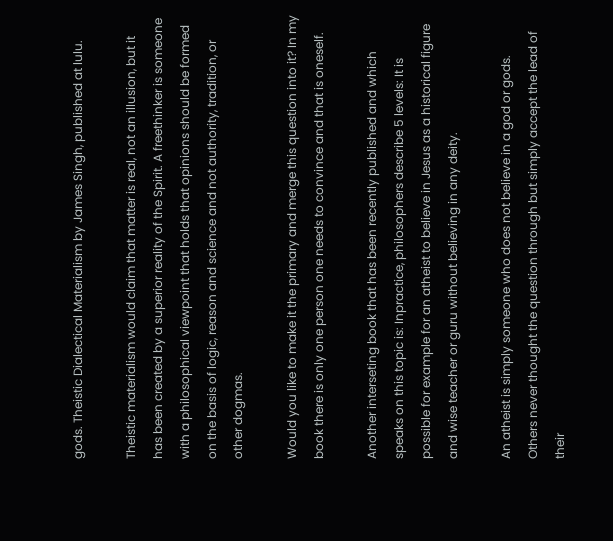gods. Theistic Dialectical Materialism by James Singh, published at lulu.

Theistic materialism would claim that matter is real, not an illusion, but it has been created by a superior reality of the Spirit. A freethinker is someone with a philosophical viewpoint that holds that opinions should be formed on the basis of logic, reason and science and not authority, tradition, or other dogmas.

Would you like to make it the primary and merge this question into it? In my book there is only one person one needs to convince and that is oneself.

Another interseting book that has been recently published and which speaks on this topic is: Inpractice, philosophers describe 5 levels: It is possible for example for an atheist to believe in Jesus as a historical figure and wise teacher or guru without believing in any deity.

An atheist is simply someone who does not believe in a god or gods. Others never thought the question through but simply accept the lead of their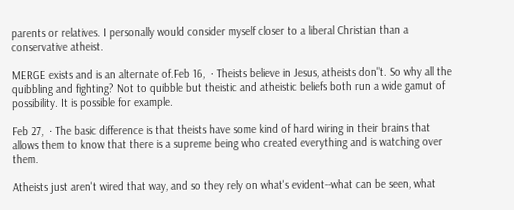parents or relatives. I personally would consider myself closer to a liberal Christian than a conservative atheist.

MERGE exists and is an alternate of.Feb 16,  · Theists believe in Jesus, atheists don"t. So why all the quibbling and fighting? Not to quibble but theistic and atheistic beliefs both run a wide gamut of possibility. It is possible for example.

Feb 27,  · The basic difference is that theists have some kind of hard wiring in their brains that allows them to know that there is a supreme being who created everything and is watching over them.

Atheists just aren't wired that way, and so they rely on what's evident--what can be seen, what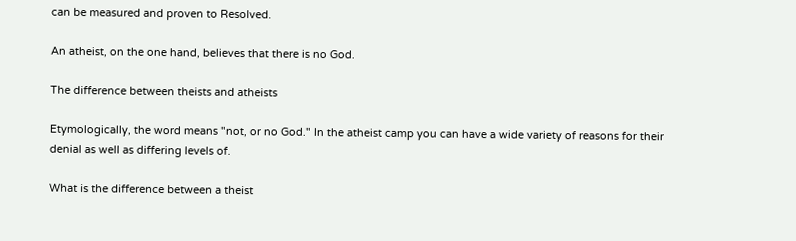can be measured and proven to Resolved.

An atheist, on the one hand, believes that there is no God.

The difference between theists and atheists

Etymologically, the word means "not, or no God." In the atheist camp you can have a wide variety of reasons for their denial as well as differing levels of.

What is the difference between a theist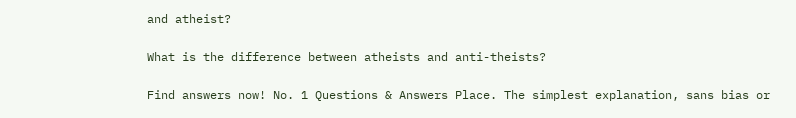and atheist?

What is the difference between atheists and anti-theists?

Find answers now! No. 1 Questions & Answers Place. The simplest explanation, sans bias or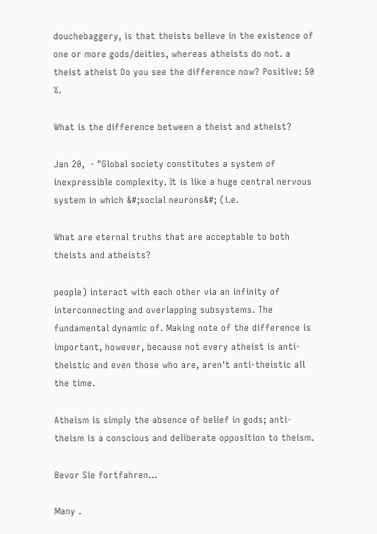douchebaggery, is that theists believe in the existence of one or more gods/deities, whereas atheists do not. a theist atheist Do you see the difference now? Positive: 50 %.

What is the difference between a theist and atheist?

Jan 20,  · "Global society constitutes a system of inexpressible complexity. It is like a huge central nervous system in which &#;social neurons&#; (i.e.

What are eternal truths that are acceptable to both theists and atheists?

people) interact with each other via an infinity of interconnecting and overlapping subsystems. The fundamental dynamic of. Making note of the difference is important, however, because not every atheist is anti-theistic and even those who are, aren't anti-theistic all the time.

Atheism is simply the absence of belief in gods; anti-theism is a conscious and deliberate opposition to theism.

Bevor Sie fortfahren...

Many .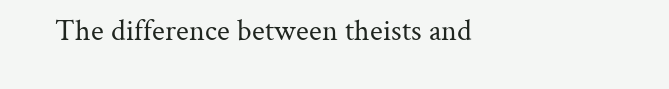The difference between theists and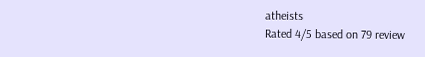atheists
Rated 4/5 based on 79 review